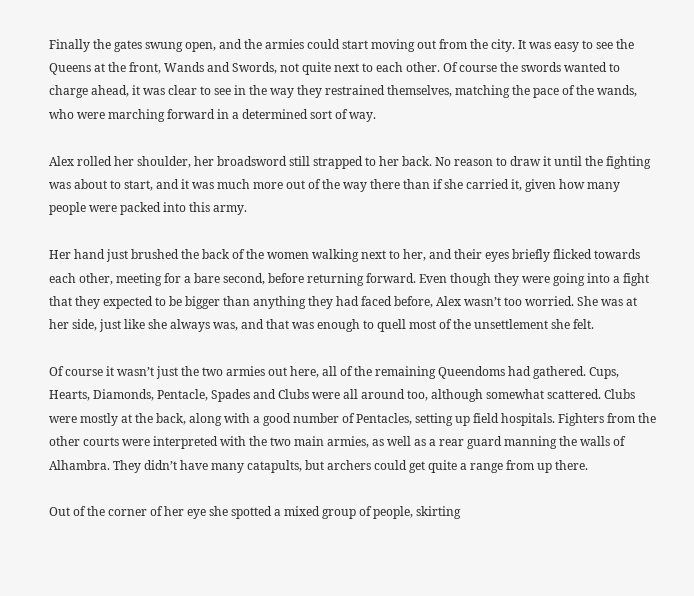Finally the gates swung open, and the armies could start moving out from the city. It was easy to see the Queens at the front, Wands and Swords, not quite next to each other. Of course the swords wanted to charge ahead, it was clear to see in the way they restrained themselves, matching the pace of the wands, who were marching forward in a determined sort of way.

Alex rolled her shoulder, her broadsword still strapped to her back. No reason to draw it until the fighting was about to start, and it was much more out of the way there than if she carried it, given how many people were packed into this army.

Her hand just brushed the back of the women walking next to her, and their eyes briefly flicked towards each other, meeting for a bare second, before returning forward. Even though they were going into a fight that they expected to be bigger than anything they had faced before, Alex wasn’t too worried. She was at her side, just like she always was, and that was enough to quell most of the unsettlement she felt.

Of course it wasn’t just the two armies out here, all of the remaining Queendoms had gathered. Cups, Hearts, Diamonds, Pentacle, Spades and Clubs were all around too, although somewhat scattered. Clubs were mostly at the back, along with a good number of Pentacles, setting up field hospitals. Fighters from the other courts were interpreted with the two main armies, as well as a rear guard manning the walls of Alhambra. They didn’t have many catapults, but archers could get quite a range from up there.

Out of the corner of her eye she spotted a mixed group of people, skirting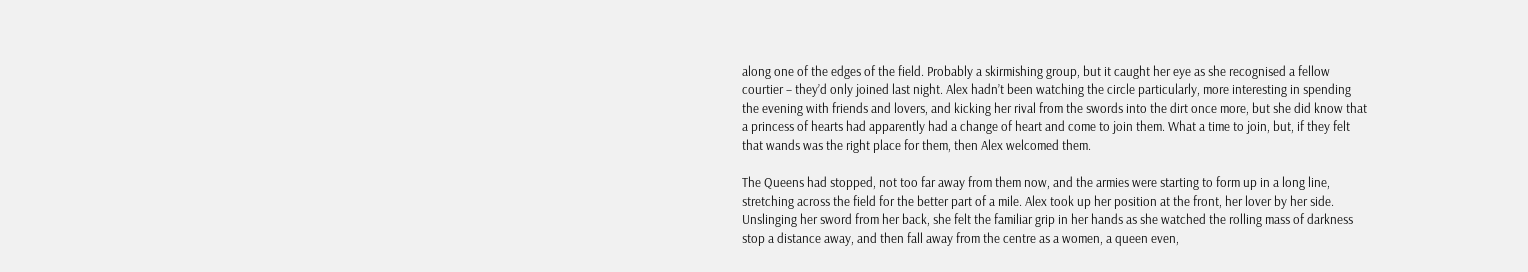along one of the edges of the field. Probably a skirmishing group, but it caught her eye as she recognised a fellow courtier – they’d only joined last night. Alex hadn’t been watching the circle particularly, more interesting in spending the evening with friends and lovers, and kicking her rival from the swords into the dirt once more, but she did know that a princess of hearts had apparently had a change of heart and come to join them. What a time to join, but, if they felt that wands was the right place for them, then Alex welcomed them.

The Queens had stopped, not too far away from them now, and the armies were starting to form up in a long line, stretching across the field for the better part of a mile. Alex took up her position at the front, her lover by her side. Unslinging her sword from her back, she felt the familiar grip in her hands as she watched the rolling mass of darkness stop a distance away, and then fall away from the centre as a women, a queen even,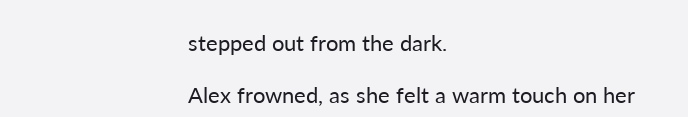stepped out from the dark.

Alex frowned, as she felt a warm touch on her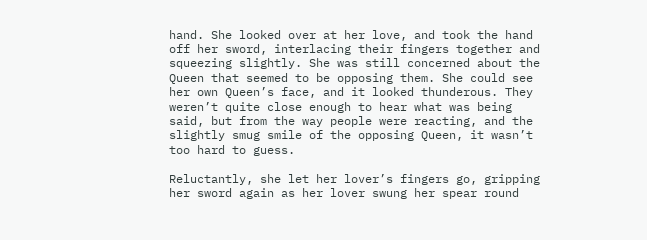hand. She looked over at her love, and took the hand off her sword, interlacing their fingers together and squeezing slightly. She was still concerned about the Queen that seemed to be opposing them. She could see her own Queen’s face, and it looked thunderous. They weren’t quite close enough to hear what was being said, but from the way people were reacting, and the slightly smug smile of the opposing Queen, it wasn’t too hard to guess.

Reluctantly, she let her lover’s fingers go, gripping her sword again as her lover swung her spear round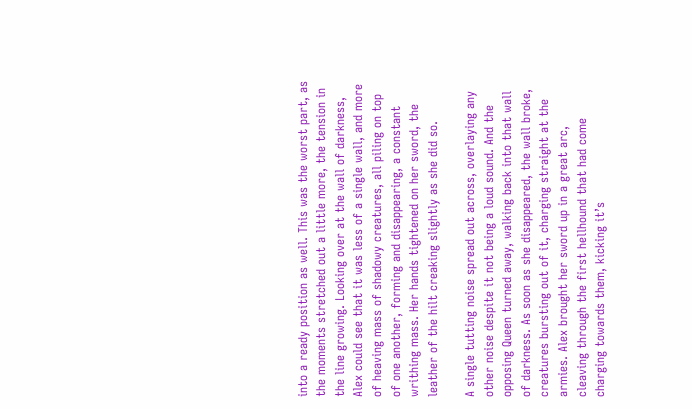into a ready position as well. This was the worst part, as the moments stretched out a little more, the tension in the line growing. Looking over at the wall of darkness, Alex could see that it was less of a single wall, and more of heaving mass of shadowy creatures, all piling on top of one another, forming and disappearing, a constant writhing mass. Her hands tightened on her sword, the leather of the hilt creaking slightly as she did so.

A single tutting noise spread out across, overlaying any other noise despite it not being a loud sound. And the opposing Queen turned away, walking back into that wall of darkness. As soon as she disappeared, the wall broke, creatures bursting out of it, charging straight at the armies. Alex brought her sword up in a great arc, cleaving through the first hellhound that had come charging towards them, kicking it’s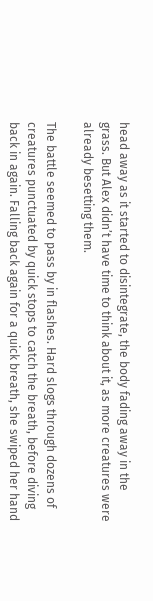head away as it started to disintegrate, the body fading away in the grass. But Alex didn’t have time to think about it, as more creatures were already besetting them.

The battle seemed to pass by in flashes. Hard slogs through dozens of creatures punctuated by quick stops to catch the breath, before diving back in again. Falling back again for a quick breath, she swiped her hand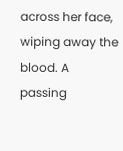across her face, wiping away the blood. A passing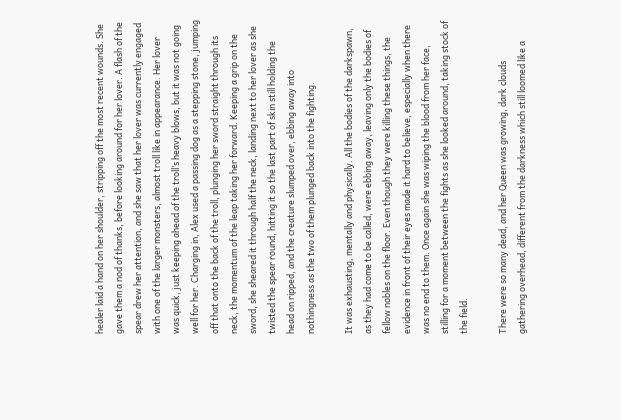healer laid a hand on her shoulder, stripping off the most recent wounds. She gave them a nod of thanks, before looking around for her lover. A flash of the spear drew her attention, and she saw that her lover was currently engaged with one of the larger monsters, almost troll like in appearance. Her lover was quick, just keeping ahead of the troll’s heavy blows, but it was not going well for her. Charging in, Alex used a passing dog as a stepping stone, jumping off that onto the back of the troll, plunging her sword straight through its neck, the momentum of the leap taking her forward. Keeping a grip on the sword, she sheared it through half the neck, landing next to her lover as she twisted the spear round, hitting it so the last part of skin still holding the head on ripped, and the creature slumped over, ebbing away into nothingness as the two of them plunged back into the fighting.

It was exhausting, mentally and physically. All the bodies of the darkspawn, as they had come to be called, were ebbing away, leaving only the bodies of fellow nobles on the floor. Even though they were killing these things, the evidence in front of their eyes made it hard to believe, especially when there was no end to them. Once again she was wiping the blood from her face, stilling for a moment between the fights as she looked around, taking stock of the field.

There were so many dead, and her Queen was growing, dark clouds gathering overhead, different from the darkness which still loomed like a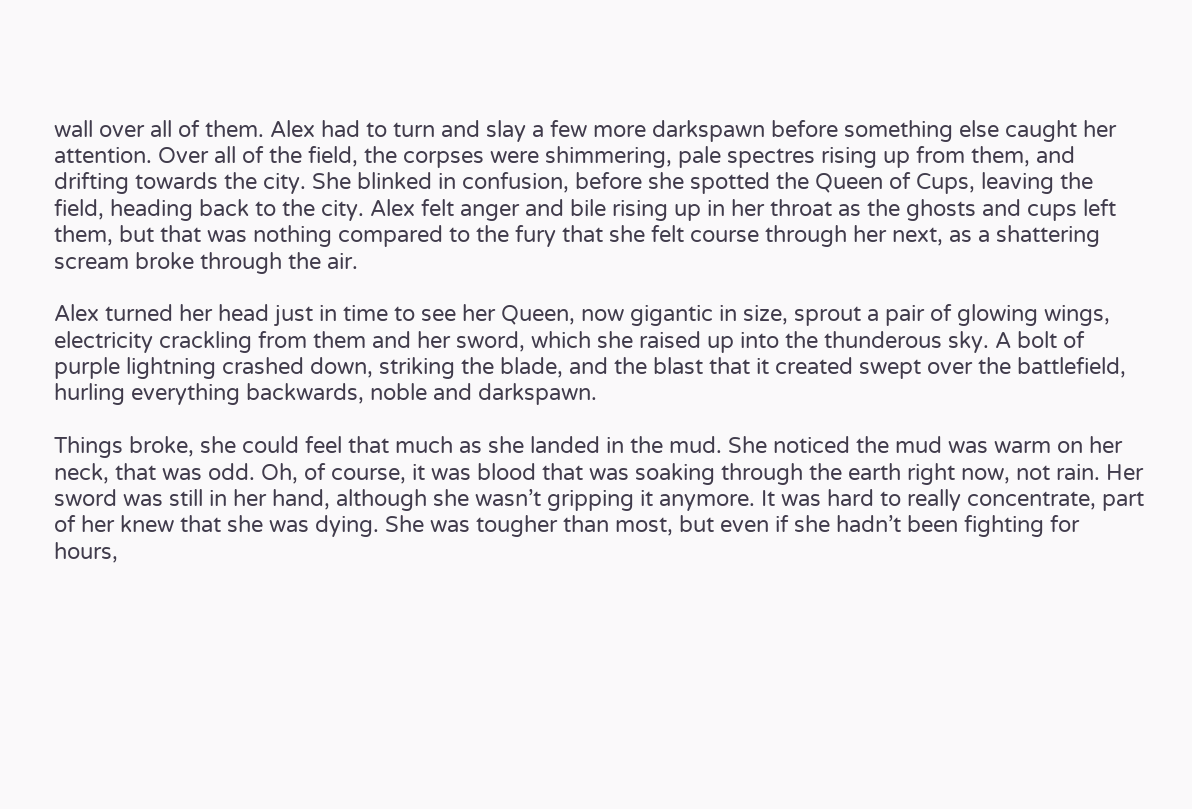wall over all of them. Alex had to turn and slay a few more darkspawn before something else caught her attention. Over all of the field, the corpses were shimmering, pale spectres rising up from them, and drifting towards the city. She blinked in confusion, before she spotted the Queen of Cups, leaving the field, heading back to the city. Alex felt anger and bile rising up in her throat as the ghosts and cups left them, but that was nothing compared to the fury that she felt course through her next, as a shattering scream broke through the air.

Alex turned her head just in time to see her Queen, now gigantic in size, sprout a pair of glowing wings, electricity crackling from them and her sword, which she raised up into the thunderous sky. A bolt of purple lightning crashed down, striking the blade, and the blast that it created swept over the battlefield, hurling everything backwards, noble and darkspawn.

Things broke, she could feel that much as she landed in the mud. She noticed the mud was warm on her neck, that was odd. Oh, of course, it was blood that was soaking through the earth right now, not rain. Her sword was still in her hand, although she wasn’t gripping it anymore. It was hard to really concentrate, part of her knew that she was dying. She was tougher than most, but even if she hadn’t been fighting for hours,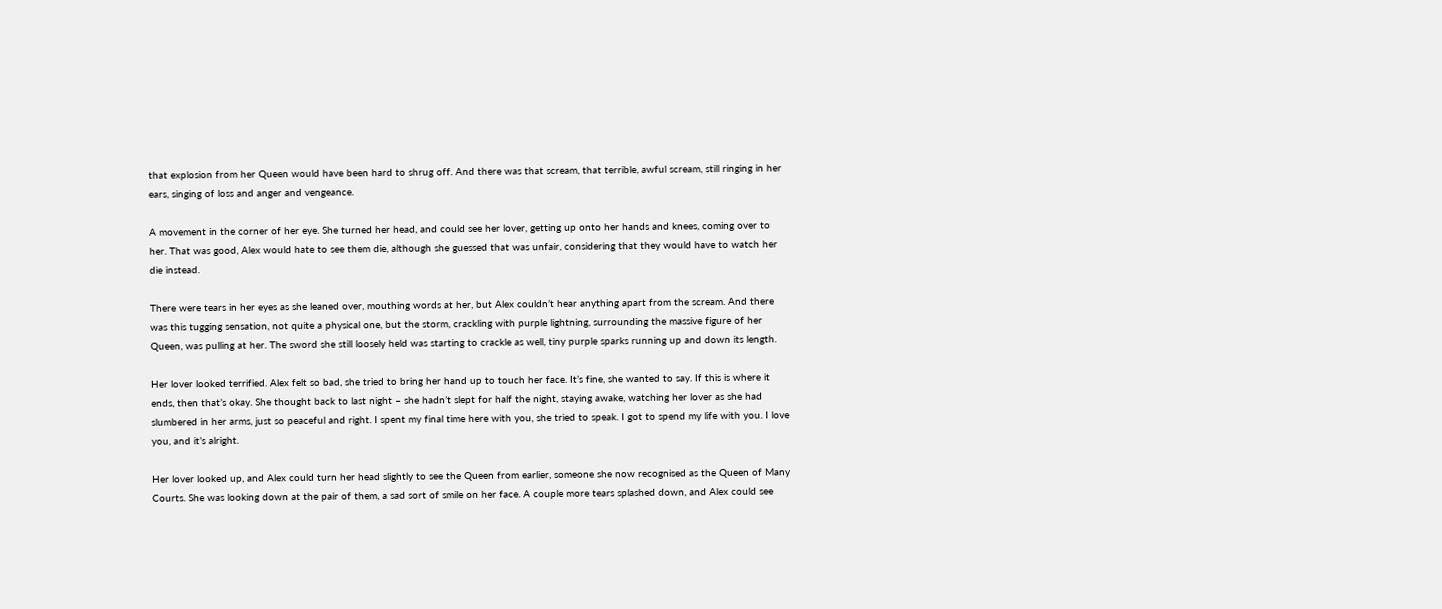that explosion from her Queen would have been hard to shrug off. And there was that scream, that terrible, awful scream, still ringing in her ears, singing of loss and anger and vengeance.

A movement in the corner of her eye. She turned her head, and could see her lover, getting up onto her hands and knees, coming over to her. That was good, Alex would hate to see them die, although she guessed that was unfair, considering that they would have to watch her die instead.

There were tears in her eyes as she leaned over, mouthing words at her, but Alex couldn’t hear anything apart from the scream. And there was this tugging sensation, not quite a physical one, but the storm, crackling with purple lightning, surrounding the massive figure of her Queen, was pulling at her. The sword she still loosely held was starting to crackle as well, tiny purple sparks running up and down its length.

Her lover looked terrified. Alex felt so bad, she tried to bring her hand up to touch her face. It’s fine, she wanted to say. If this is where it ends, then that’s okay. She thought back to last night – she hadn’t slept for half the night, staying awake, watching her lover as she had slumbered in her arms, just so peaceful and right. I spent my final time here with you, she tried to speak. I got to spend my life with you. I love you, and it’s alright.

Her lover looked up, and Alex could turn her head slightly to see the Queen from earlier, someone she now recognised as the Queen of Many Courts. She was looking down at the pair of them, a sad sort of smile on her face. A couple more tears splashed down, and Alex could see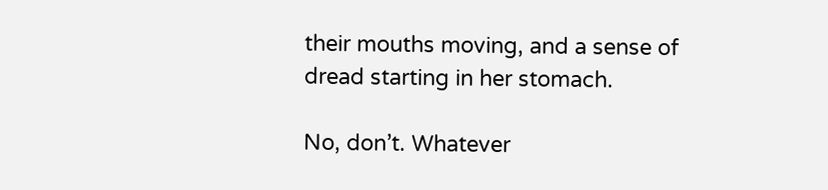their mouths moving, and a sense of dread starting in her stomach.

No, don’t. Whatever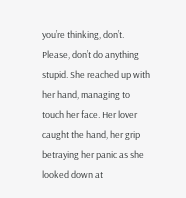you’re thinking, don’t. Please, don’t do anything stupid. She reached up with her hand, managing to touch her face. Her lover caught the hand, her grip betraying her panic as she looked down at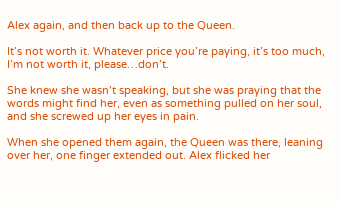Alex again, and then back up to the Queen.

It’s not worth it. Whatever price you’re paying, it’s too much, I’m not worth it, please…don’t.

She knew she wasn’t speaking, but she was praying that the words might find her, even as something pulled on her soul, and she screwed up her eyes in pain.

When she opened them again, the Queen was there, leaning over her, one finger extended out. Alex flicked her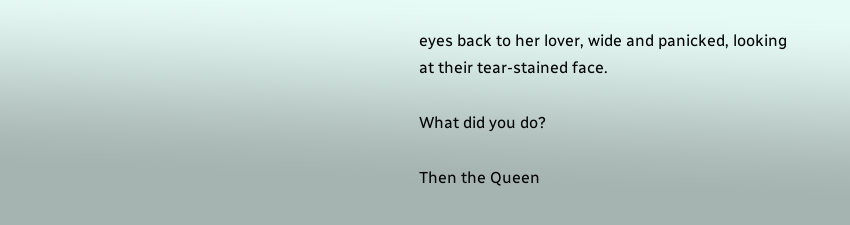eyes back to her lover, wide and panicked, looking at their tear-stained face.

What did you do?

Then the Queen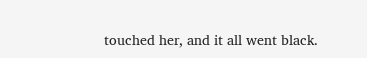touched her, and it all went black.